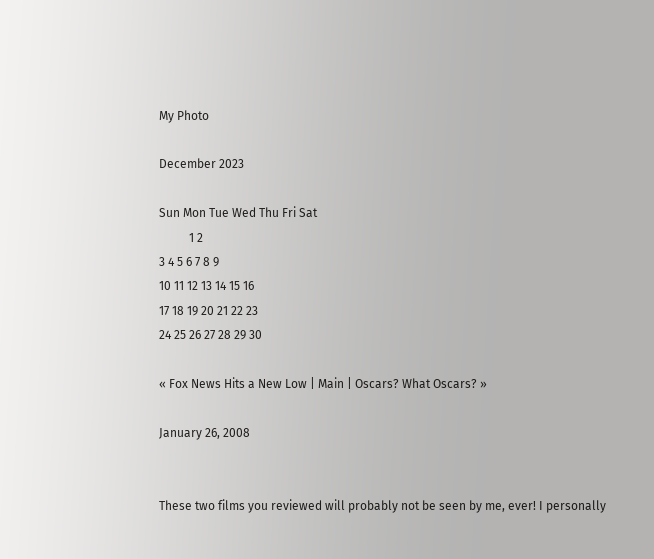My Photo

December 2023

Sun Mon Tue Wed Thu Fri Sat
          1 2
3 4 5 6 7 8 9
10 11 12 13 14 15 16
17 18 19 20 21 22 23
24 25 26 27 28 29 30

« Fox News Hits a New Low | Main | Oscars? What Oscars? »

January 26, 2008


These two films you reviewed will probably not be seen by me, ever! I personally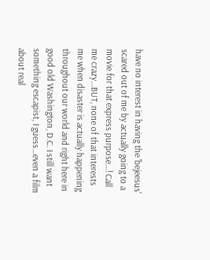have no interest in having the 'bejeesus' scared out of me by actually going to a movie for that express purpose...! Call me crazy...BUT, none of that interests me when disaster is actually happening throughout our world and right here in good old Washington, D.C. I still want something escapist, I guess...even a film about real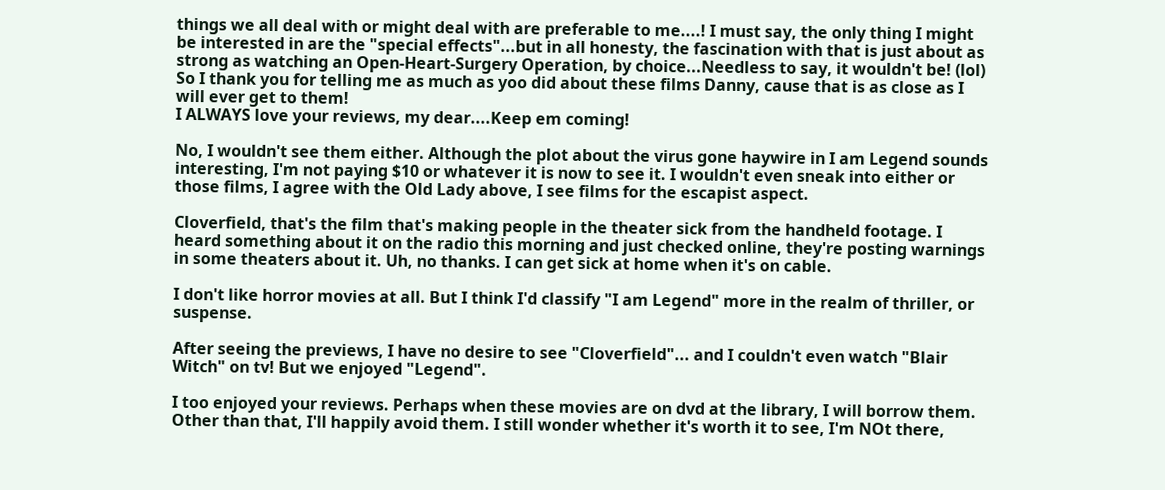things we all deal with or might deal with are preferable to me....! I must say, the only thing I might be interested in are the "special effects"...but in all honesty, the fascination with that is just about as strong as watching an Open-Heart-Surgery Operation, by choice...Needless to say, it wouldn't be! (lol)
So I thank you for telling me as much as yoo did about these films Danny, cause that is as close as I will ever get to them!
I ALWAYS love your reviews, my dear....Keep em coming!

No, I wouldn't see them either. Although the plot about the virus gone haywire in I am Legend sounds interesting, I'm not paying $10 or whatever it is now to see it. I wouldn't even sneak into either or those films, I agree with the Old Lady above, I see films for the escapist aspect.

Cloverfield, that's the film that's making people in the theater sick from the handheld footage. I heard something about it on the radio this morning and just checked online, they're posting warnings in some theaters about it. Uh, no thanks. I can get sick at home when it's on cable.

I don't like horror movies at all. But I think I'd classify "I am Legend" more in the realm of thriller, or suspense.

After seeing the previews, I have no desire to see "Cloverfield"... and I couldn't even watch "Blair Witch" on tv! But we enjoyed "Legend".

I too enjoyed your reviews. Perhaps when these movies are on dvd at the library, I will borrow them. Other than that, I'll happily avoid them. I still wonder whether it's worth it to see, I'm NOt there,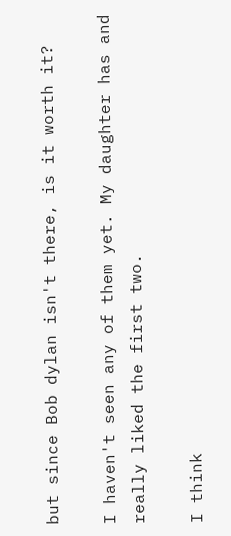but since Bob dylan isn't there, is it worth it?

I haven't seen any of them yet. My daughter has and really liked the first two.

I think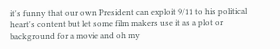it's funny that our own President can exploit 9/11 to his political heart's content but let some film makers use it as a plot or background for a movie and oh my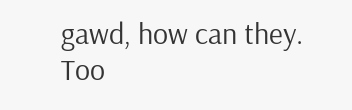gawd, how can they. Too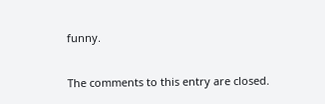funny.

The comments to this entry are closed.